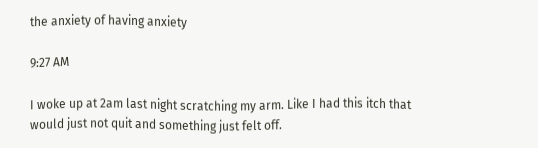the anxiety of having anxiety

9:27 AM

I woke up at 2am last night scratching my arm. Like I had this itch that would just not quit and something just felt off.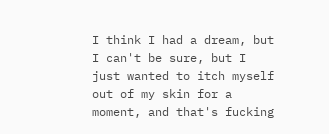I think I had a dream, but I can't be sure, but I just wanted to itch myself out of my skin for a moment, and that's fucking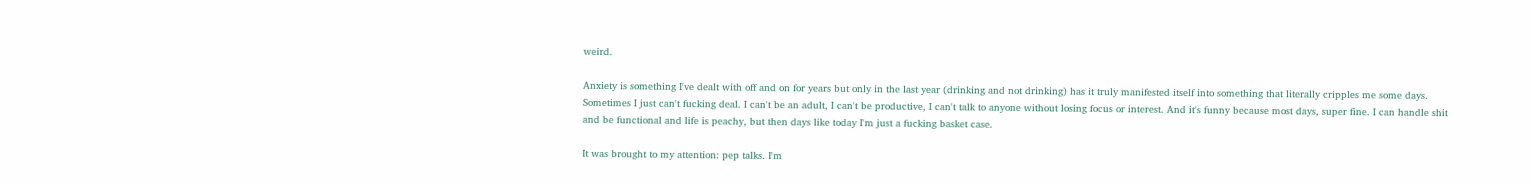weird.

Anxiety is something I've dealt with off and on for years but only in the last year (drinking and not drinking) has it truly manifested itself into something that literally cripples me some days. Sometimes I just can't fucking deal. I can't be an adult, I can't be productive, I can't talk to anyone without losing focus or interest. And it's funny because most days, super fine. I can handle shit and be functional and life is peachy, but then days like today I'm just a fucking basket case.

It was brought to my attention: pep talks. I'm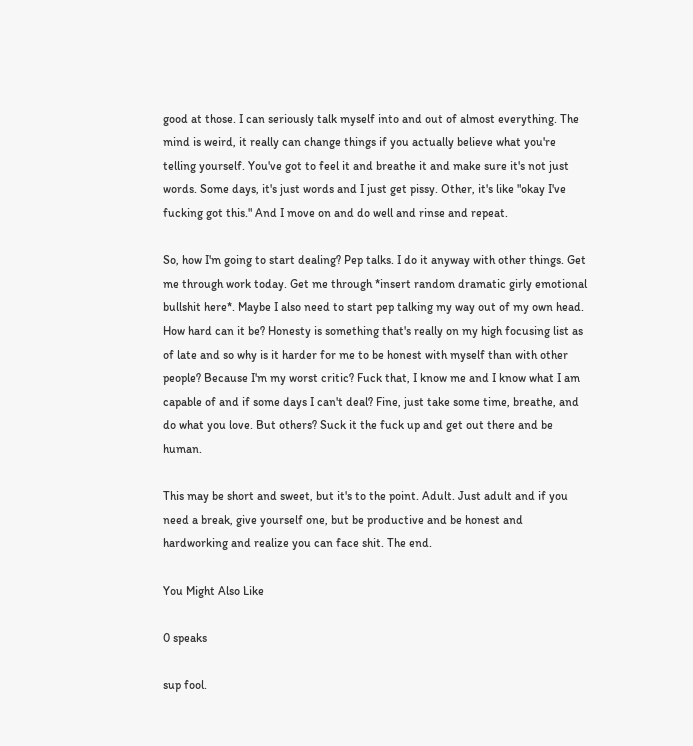good at those. I can seriously talk myself into and out of almost everything. The mind is weird, it really can change things if you actually believe what you're telling yourself. You've got to feel it and breathe it and make sure it's not just words. Some days, it's just words and I just get pissy. Other, it's like "okay I've fucking got this." And I move on and do well and rinse and repeat.

So, how I'm going to start dealing? Pep talks. I do it anyway with other things. Get me through work today. Get me through *insert random dramatic girly emotional bullshit here*. Maybe I also need to start pep talking my way out of my own head. How hard can it be? Honesty is something that's really on my high focusing list as of late and so why is it harder for me to be honest with myself than with other people? Because I'm my worst critic? Fuck that, I know me and I know what I am capable of and if some days I can't deal? Fine, just take some time, breathe, and do what you love. But others? Suck it the fuck up and get out there and be human.

This may be short and sweet, but it's to the point. Adult. Just adult and if you need a break, give yourself one, but be productive and be honest and hardworking and realize you can face shit. The end.

You Might Also Like

0 speaks

sup fool.